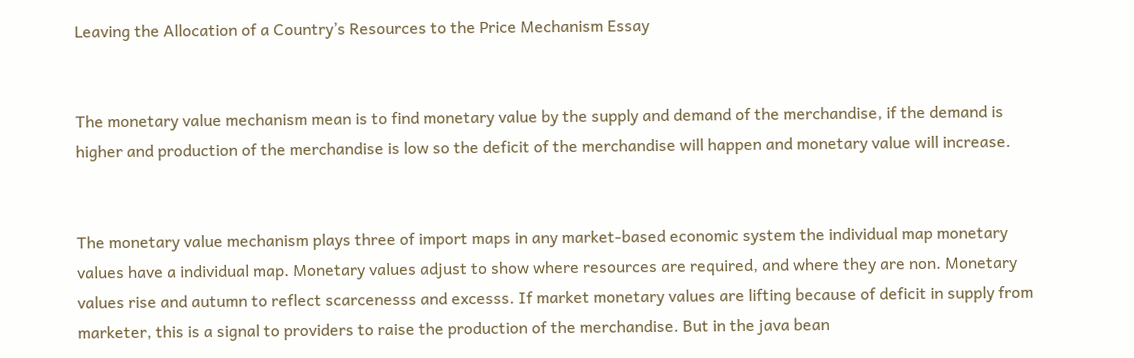Leaving the Allocation of a Country’s Resources to the Price Mechanism Essay


The monetary value mechanism mean is to find monetary value by the supply and demand of the merchandise, if the demand is higher and production of the merchandise is low so the deficit of the merchandise will happen and monetary value will increase.


The monetary value mechanism plays three of import maps in any market-based economic system the individual map monetary values have a individual map. Monetary values adjust to show where resources are required, and where they are non. Monetary values rise and autumn to reflect scarcenesss and excesss. If market monetary values are lifting because of deficit in supply from marketer, this is a signal to providers to raise the production of the merchandise. But in the java bean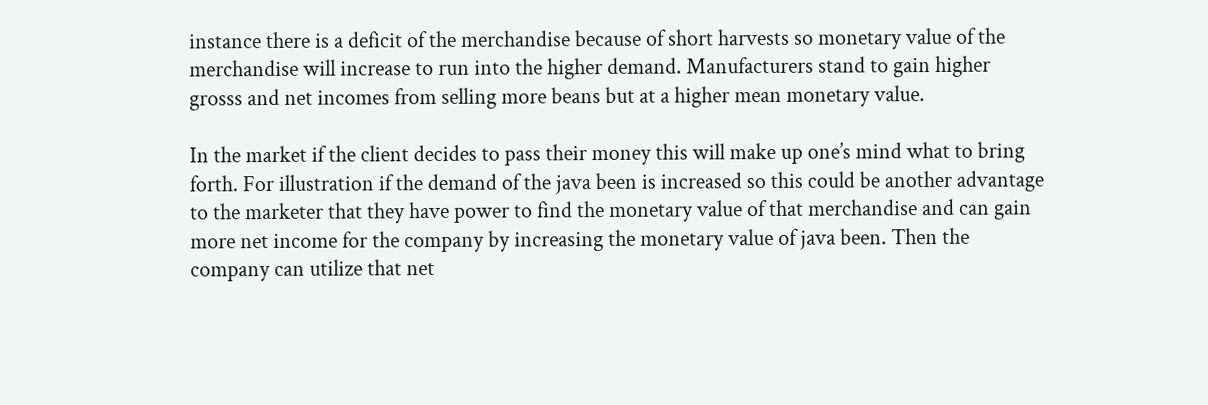instance there is a deficit of the merchandise because of short harvests so monetary value of the merchandise will increase to run into the higher demand. Manufacturers stand to gain higher grosss and net incomes from selling more beans but at a higher mean monetary value.

In the market if the client decides to pass their money this will make up one’s mind what to bring forth. For illustration if the demand of the java been is increased so this could be another advantage to the marketer that they have power to find the monetary value of that merchandise and can gain more net income for the company by increasing the monetary value of java been. Then the company can utilize that net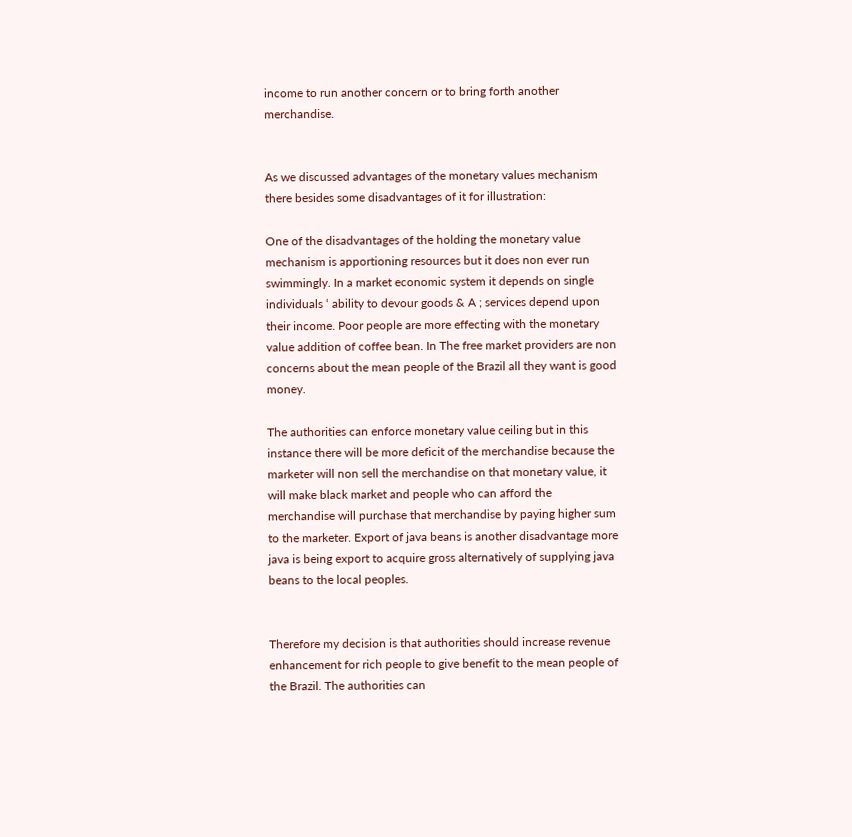income to run another concern or to bring forth another merchandise.


As we discussed advantages of the monetary values mechanism there besides some disadvantages of it for illustration:

One of the disadvantages of the holding the monetary value mechanism is apportioning resources but it does non ever run swimmingly. In a market economic system it depends on single individuals ‘ ability to devour goods & A ; services depend upon their income. Poor people are more effecting with the monetary value addition of coffee bean. In The free market providers are non concerns about the mean people of the Brazil all they want is good money.

The authorities can enforce monetary value ceiling but in this instance there will be more deficit of the merchandise because the marketer will non sell the merchandise on that monetary value, it will make black market and people who can afford the merchandise will purchase that merchandise by paying higher sum to the marketer. Export of java beans is another disadvantage more java is being export to acquire gross alternatively of supplying java beans to the local peoples.


Therefore my decision is that authorities should increase revenue enhancement for rich people to give benefit to the mean people of the Brazil. The authorities can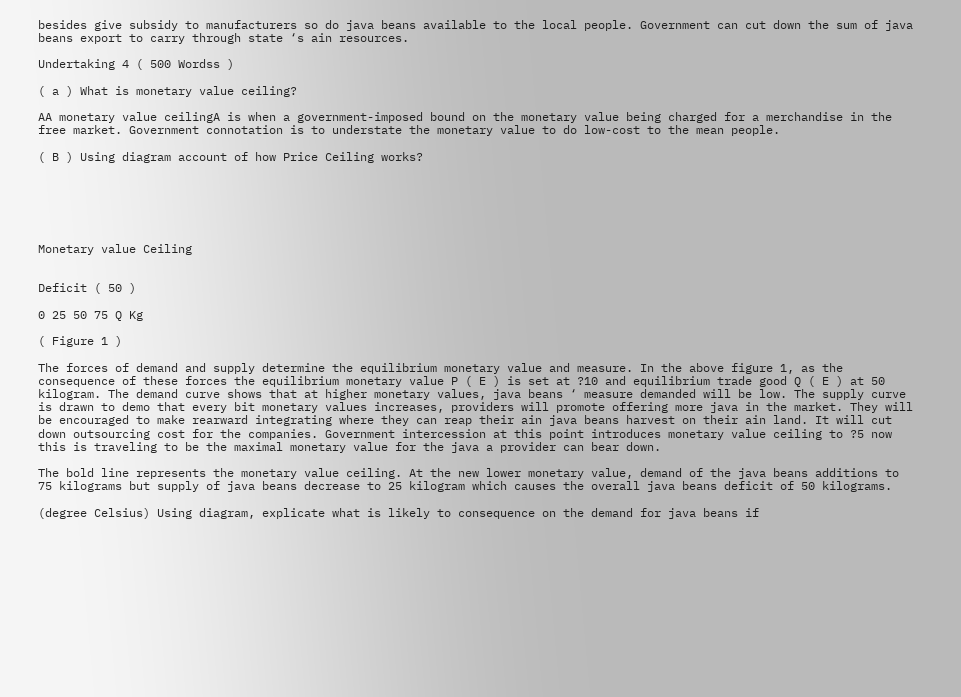besides give subsidy to manufacturers so do java beans available to the local people. Government can cut down the sum of java beans export to carry through state ‘s ain resources.

Undertaking 4 ( 500 Wordss )

( a ) What is monetary value ceiling?

AA monetary value ceilingA is when a government-imposed bound on the monetary value being charged for a merchandise in the free market. Government connotation is to understate the monetary value to do low-cost to the mean people.

( B ) Using diagram account of how Price Ceiling works?






Monetary value Ceiling


Deficit ( 50 )

0 25 50 75 Q Kg

( Figure 1 )

The forces of demand and supply determine the equilibrium monetary value and measure. In the above figure 1, as the consequence of these forces the equilibrium monetary value P ( E ) is set at ?10 and equilibrium trade good Q ( E ) at 50 kilogram. The demand curve shows that at higher monetary values, java beans ‘ measure demanded will be low. The supply curve is drawn to demo that every bit monetary values increases, providers will promote offering more java in the market. They will be encouraged to make rearward integrating where they can reap their ain java beans harvest on their ain land. It will cut down outsourcing cost for the companies. Government intercession at this point introduces monetary value ceiling to ?5 now this is traveling to be the maximal monetary value for the java a provider can bear down.

The bold line represents the monetary value ceiling. At the new lower monetary value, demand of the java beans additions to 75 kilograms but supply of java beans decrease to 25 kilogram which causes the overall java beans deficit of 50 kilograms.

(degree Celsius) Using diagram, explicate what is likely to consequence on the demand for java beans if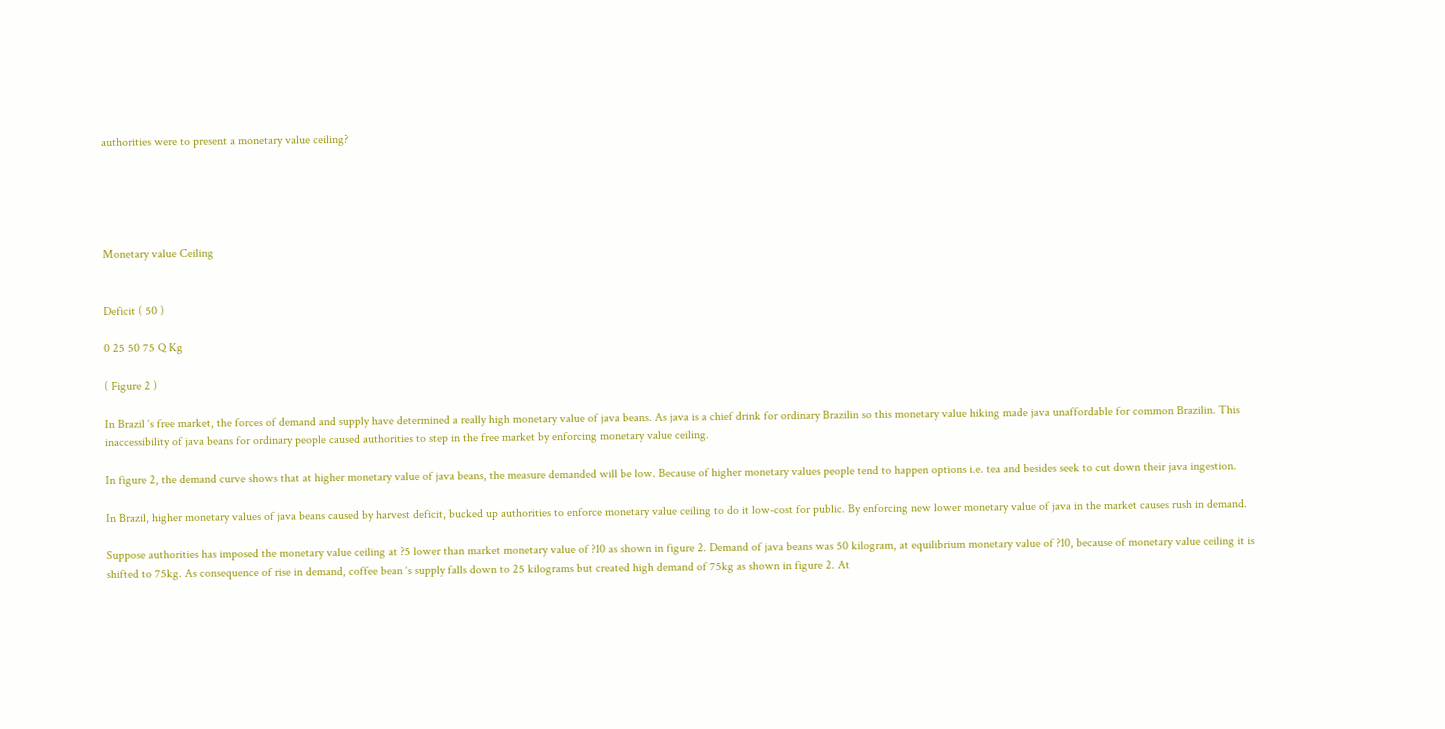authorities were to present a monetary value ceiling?





Monetary value Ceiling


Deficit ( 50 )

0 25 50 75 Q Kg

( Figure 2 )

In Brazil ‘s free market, the forces of demand and supply have determined a really high monetary value of java beans. As java is a chief drink for ordinary Brazilin so this monetary value hiking made java unaffordable for common Brazilin. This inaccessibility of java beans for ordinary people caused authorities to step in the free market by enforcing monetary value ceiling.

In figure 2, the demand curve shows that at higher monetary value of java beans, the measure demanded will be low. Because of higher monetary values people tend to happen options i.e. tea and besides seek to cut down their java ingestion.

In Brazil, higher monetary values of java beans caused by harvest deficit, bucked up authorities to enforce monetary value ceiling to do it low-cost for public. By enforcing new lower monetary value of java in the market causes rush in demand.

Suppose authorities has imposed the monetary value ceiling at ?5 lower than market monetary value of ?10 as shown in figure 2. Demand of java beans was 50 kilogram, at equilibrium monetary value of ?10, because of monetary value ceiling it is shifted to 75kg. As consequence of rise in demand, coffee bean ‘s supply falls down to 25 kilograms but created high demand of 75kg as shown in figure 2. At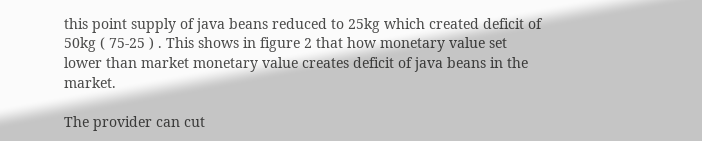this point supply of java beans reduced to 25kg which created deficit of 50kg ( 75-25 ) . This shows in figure 2 that how monetary value set lower than market monetary value creates deficit of java beans in the market.

The provider can cut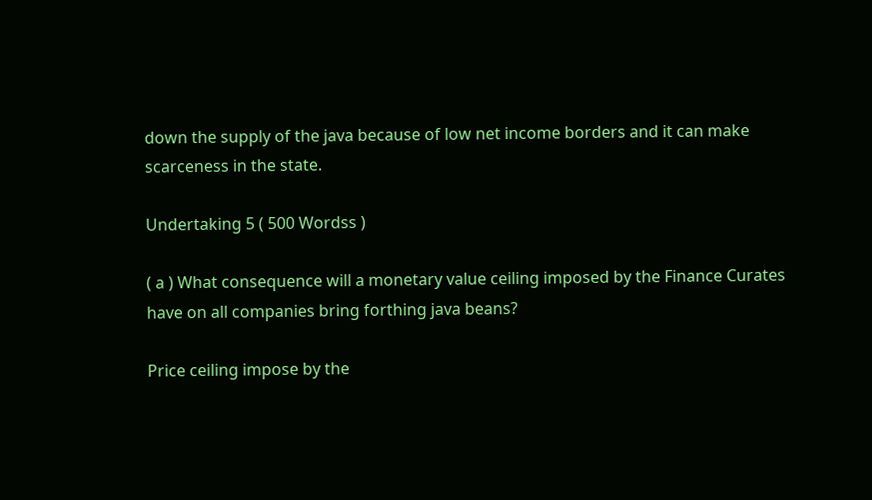down the supply of the java because of low net income borders and it can make scarceness in the state.

Undertaking 5 ( 500 Wordss )

( a ) What consequence will a monetary value ceiling imposed by the Finance Curates have on all companies bring forthing java beans?

Price ceiling impose by the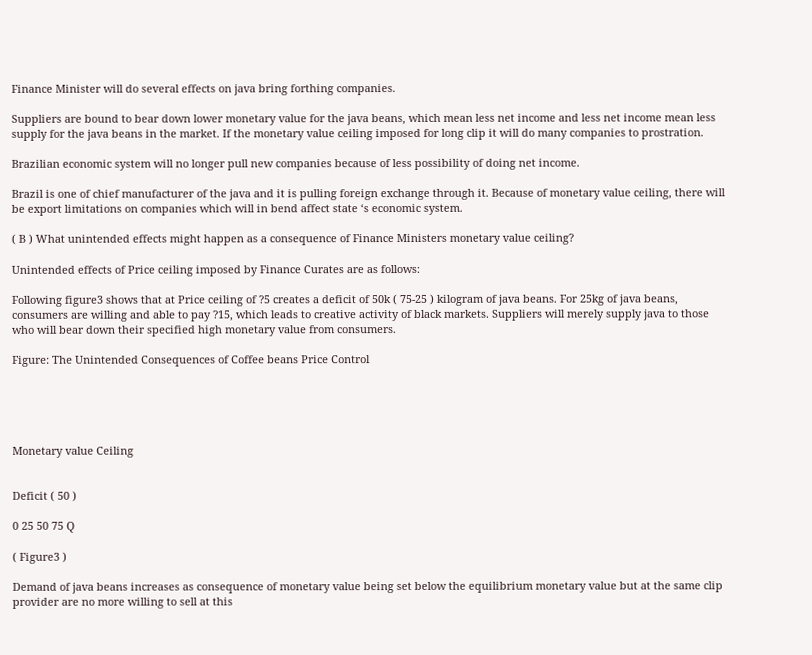Finance Minister will do several effects on java bring forthing companies.

Suppliers are bound to bear down lower monetary value for the java beans, which mean less net income and less net income mean less supply for the java beans in the market. If the monetary value ceiling imposed for long clip it will do many companies to prostration.

Brazilian economic system will no longer pull new companies because of less possibility of doing net income.

Brazil is one of chief manufacturer of the java and it is pulling foreign exchange through it. Because of monetary value ceiling, there will be export limitations on companies which will in bend affect state ‘s economic system.

( B ) What unintended effects might happen as a consequence of Finance Ministers monetary value ceiling?

Unintended effects of Price ceiling imposed by Finance Curates are as follows:

Following figure3 shows that at Price ceiling of ?5 creates a deficit of 50k ( 75-25 ) kilogram of java beans. For 25kg of java beans, consumers are willing and able to pay ?15, which leads to creative activity of black markets. Suppliers will merely supply java to those who will bear down their specified high monetary value from consumers.

Figure: The Unintended Consequences of Coffee beans Price Control





Monetary value Ceiling


Deficit ( 50 )

0 25 50 75 Q

( Figure3 )

Demand of java beans increases as consequence of monetary value being set below the equilibrium monetary value but at the same clip provider are no more willing to sell at this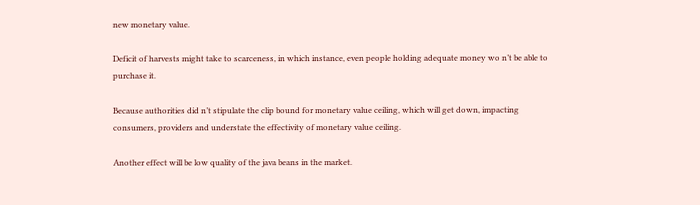new monetary value.

Deficit of harvests might take to scarceness, in which instance, even people holding adequate money wo n’t be able to purchase it.

Because authorities did n’t stipulate the clip bound for monetary value ceiling, which will get down, impacting consumers, providers and understate the effectivity of monetary value ceiling.

Another effect will be low quality of the java beans in the market.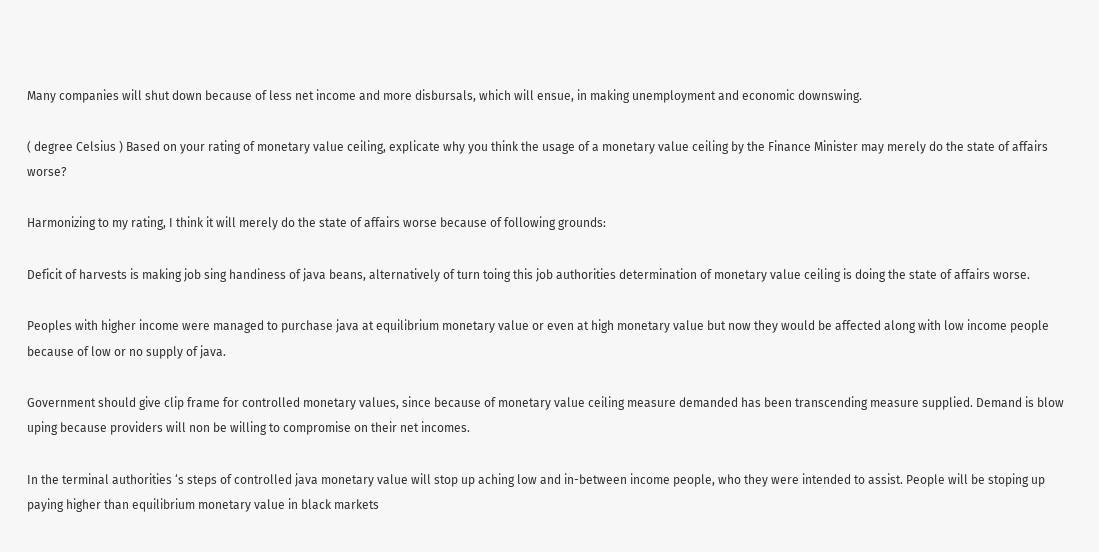Many companies will shut down because of less net income and more disbursals, which will ensue, in making unemployment and economic downswing.

( degree Celsius ) Based on your rating of monetary value ceiling, explicate why you think the usage of a monetary value ceiling by the Finance Minister may merely do the state of affairs worse?

Harmonizing to my rating, I think it will merely do the state of affairs worse because of following grounds:

Deficit of harvests is making job sing handiness of java beans, alternatively of turn toing this job authorities determination of monetary value ceiling is doing the state of affairs worse.

Peoples with higher income were managed to purchase java at equilibrium monetary value or even at high monetary value but now they would be affected along with low income people because of low or no supply of java.

Government should give clip frame for controlled monetary values, since because of monetary value ceiling measure demanded has been transcending measure supplied. Demand is blow uping because providers will non be willing to compromise on their net incomes.

In the terminal authorities ‘s steps of controlled java monetary value will stop up aching low and in-between income people, who they were intended to assist. People will be stoping up paying higher than equilibrium monetary value in black markets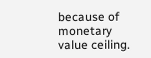because of monetary value ceiling.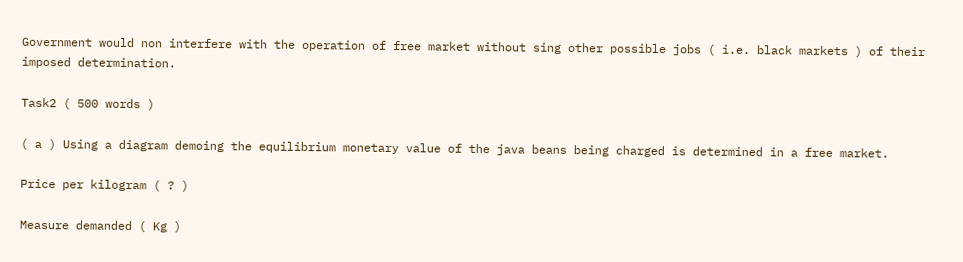Government would non interfere with the operation of free market without sing other possible jobs ( i.e. black markets ) of their imposed determination.

Task2 ( 500 words )

( a ) Using a diagram demoing the equilibrium monetary value of the java beans being charged is determined in a free market.

Price per kilogram ( ? )

Measure demanded ( Kg )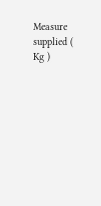Measure supplied ( Kg )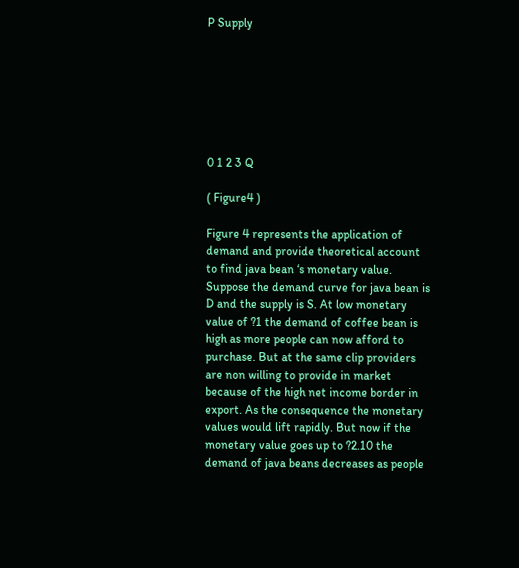P Supply







0 1 2 3 Q

( Figure4 )

Figure 4 represents the application of demand and provide theoretical account to find java bean ‘s monetary value. Suppose the demand curve for java bean is D and the supply is S. At low monetary value of ?1 the demand of coffee bean is high as more people can now afford to purchase. But at the same clip providers are non willing to provide in market because of the high net income border in export. As the consequence the monetary values would lift rapidly. But now if the monetary value goes up to ?2.10 the demand of java beans decreases as people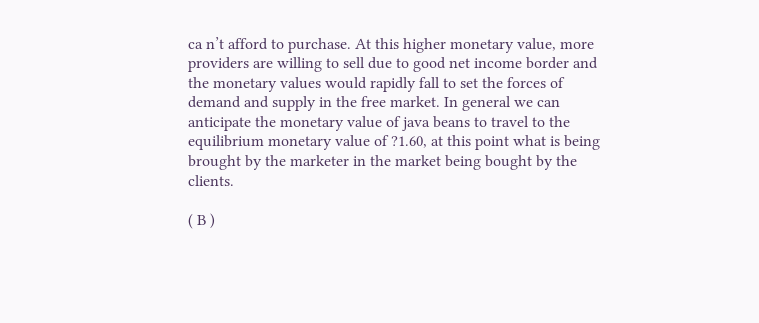ca n’t afford to purchase. At this higher monetary value, more providers are willing to sell due to good net income border and the monetary values would rapidly fall to set the forces of demand and supply in the free market. In general we can anticipate the monetary value of java beans to travel to the equilibrium monetary value of ?1.60, at this point what is being brought by the marketer in the market being bought by the clients.

( B )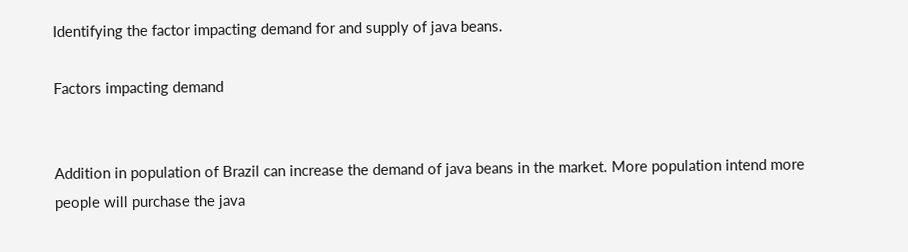Identifying the factor impacting demand for and supply of java beans.

Factors impacting demand


Addition in population of Brazil can increase the demand of java beans in the market. More population intend more people will purchase the java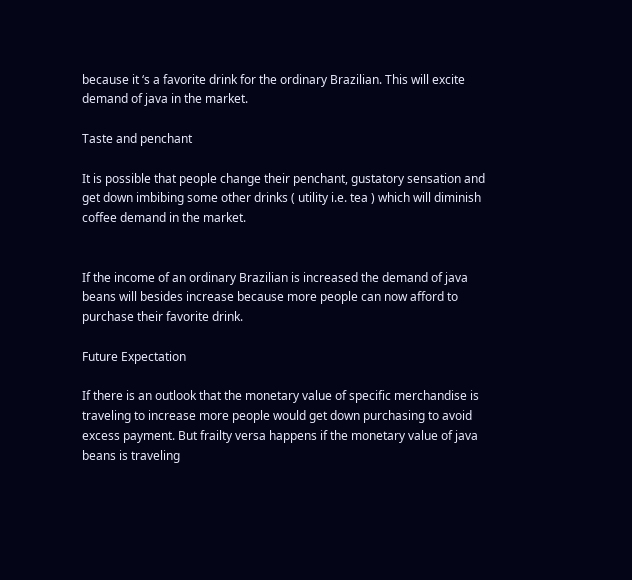because it ‘s a favorite drink for the ordinary Brazilian. This will excite demand of java in the market.

Taste and penchant

It is possible that people change their penchant, gustatory sensation and get down imbibing some other drinks ( utility i.e. tea ) which will diminish coffee demand in the market.


If the income of an ordinary Brazilian is increased the demand of java beans will besides increase because more people can now afford to purchase their favorite drink.

Future Expectation

If there is an outlook that the monetary value of specific merchandise is traveling to increase more people would get down purchasing to avoid excess payment. But frailty versa happens if the monetary value of java beans is traveling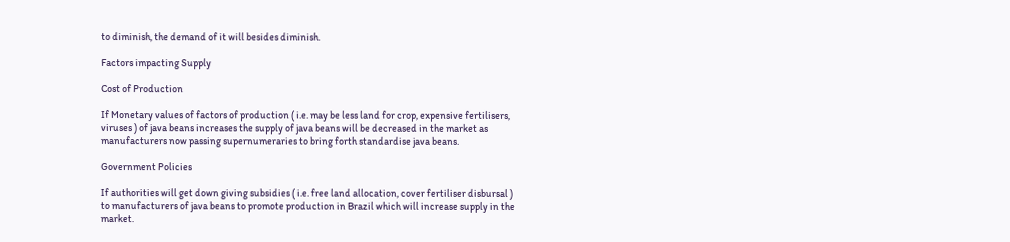to diminish, the demand of it will besides diminish.

Factors impacting Supply

Cost of Production

If Monetary values of factors of production ( i.e. may be less land for crop, expensive fertilisers, viruses ) of java beans increases the supply of java beans will be decreased in the market as manufacturers now passing supernumeraries to bring forth standardise java beans.

Government Policies

If authorities will get down giving subsidies ( i.e. free land allocation, cover fertiliser disbursal ) to manufacturers of java beans to promote production in Brazil which will increase supply in the market.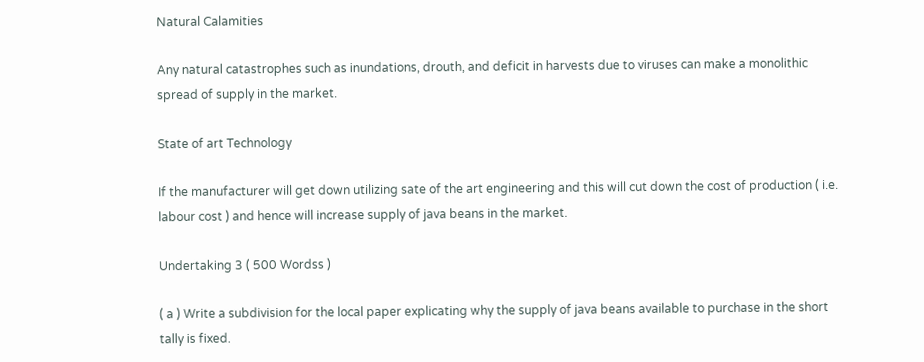Natural Calamities

Any natural catastrophes such as inundations, drouth, and deficit in harvests due to viruses can make a monolithic spread of supply in the market.

State of art Technology

If the manufacturer will get down utilizing sate of the art engineering and this will cut down the cost of production ( i.e. labour cost ) and hence will increase supply of java beans in the market.

Undertaking 3 ( 500 Wordss )

( a ) Write a subdivision for the local paper explicating why the supply of java beans available to purchase in the short tally is fixed.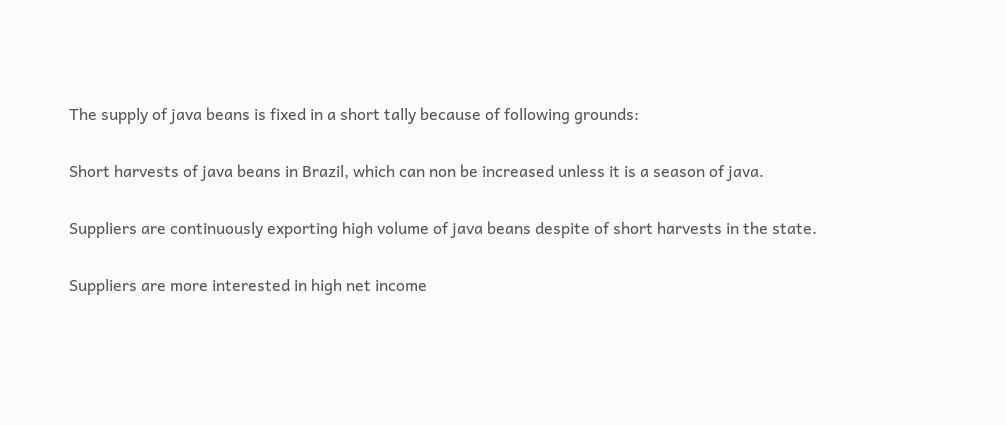The supply of java beans is fixed in a short tally because of following grounds:

Short harvests of java beans in Brazil, which can non be increased unless it is a season of java.

Suppliers are continuously exporting high volume of java beans despite of short harvests in the state.

Suppliers are more interested in high net income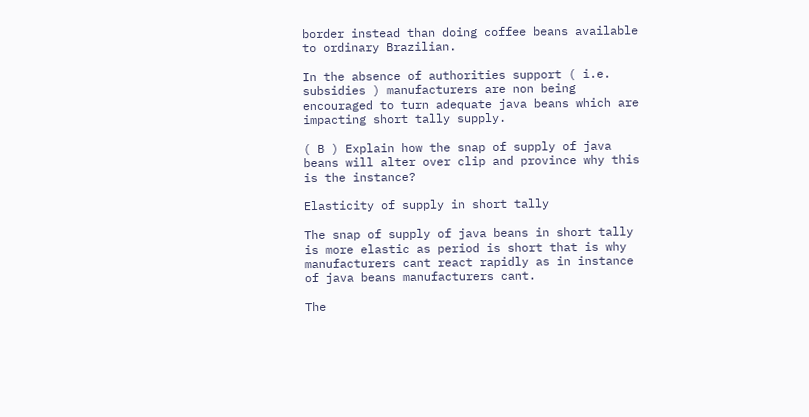border instead than doing coffee beans available to ordinary Brazilian.

In the absence of authorities support ( i.e. subsidies ) manufacturers are non being encouraged to turn adequate java beans which are impacting short tally supply.

( B ) Explain how the snap of supply of java beans will alter over clip and province why this is the instance?

Elasticity of supply in short tally

The snap of supply of java beans in short tally is more elastic as period is short that is why manufacturers cant react rapidly as in instance of java beans manufacturers cant.

The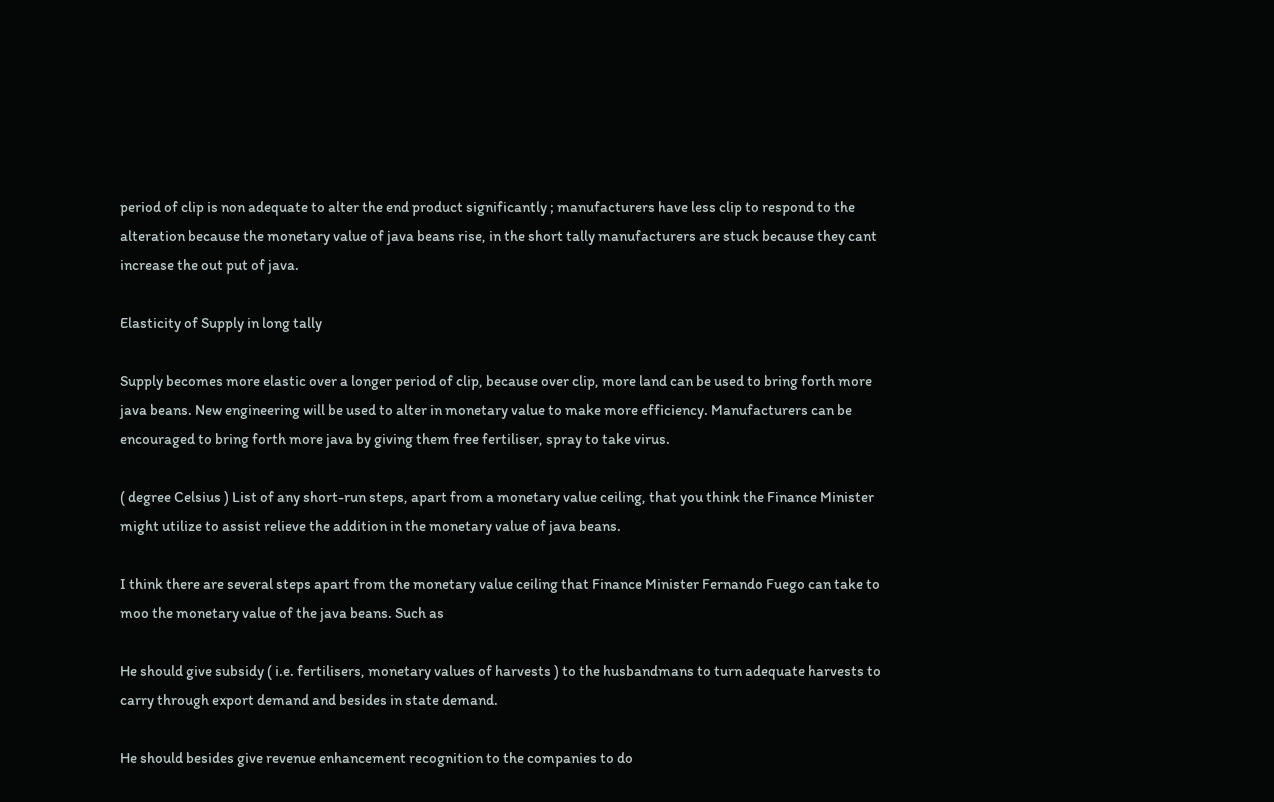period of clip is non adequate to alter the end product significantly ; manufacturers have less clip to respond to the alteration because the monetary value of java beans rise, in the short tally manufacturers are stuck because they cant increase the out put of java.

Elasticity of Supply in long tally

Supply becomes more elastic over a longer period of clip, because over clip, more land can be used to bring forth more java beans. New engineering will be used to alter in monetary value to make more efficiency. Manufacturers can be encouraged to bring forth more java by giving them free fertiliser, spray to take virus.

( degree Celsius ) List of any short-run steps, apart from a monetary value ceiling, that you think the Finance Minister might utilize to assist relieve the addition in the monetary value of java beans.

I think there are several steps apart from the monetary value ceiling that Finance Minister Fernando Fuego can take to moo the monetary value of the java beans. Such as

He should give subsidy ( i.e. fertilisers, monetary values of harvests ) to the husbandmans to turn adequate harvests to carry through export demand and besides in state demand.

He should besides give revenue enhancement recognition to the companies to do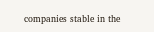companies stable in the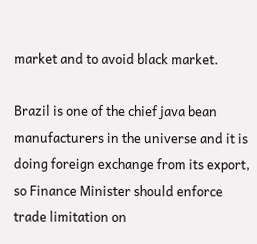market and to avoid black market.

Brazil is one of the chief java bean manufacturers in the universe and it is doing foreign exchange from its export, so Finance Minister should enforce trade limitation on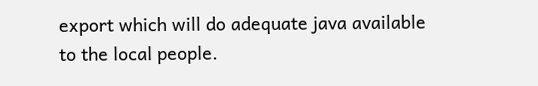export which will do adequate java available to the local people.